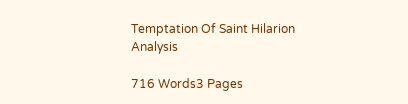Temptation Of Saint Hilarion Analysis

716 Words3 Pages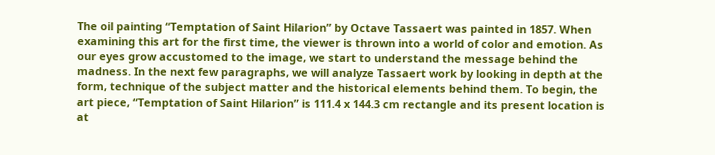The oil painting “Temptation of Saint Hilarion” by Octave Tassaert was painted in 1857. When examining this art for the first time, the viewer is thrown into a world of color and emotion. As our eyes grow accustomed to the image, we start to understand the message behind the madness. In the next few paragraphs, we will analyze Tassaert work by looking in depth at the form, technique of the subject matter and the historical elements behind them. To begin, the art piece, “Temptation of Saint Hilarion” is 111.4 x 144.3 cm rectangle and its present location is at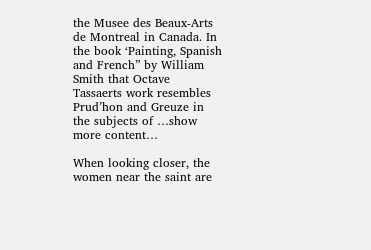the Musee des Beaux-Arts de Montreal in Canada. In the book ‘Painting, Spanish and French” by William Smith that Octave Tassaerts work resembles Prud’hon and Greuze in the subjects of …show more content…

When looking closer, the women near the saint are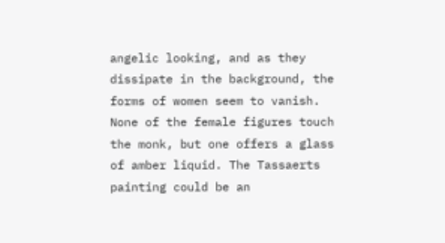angelic looking, and as they dissipate in the background, the forms of women seem to vanish. None of the female figures touch the monk, but one offers a glass of amber liquid. The Tassaerts painting could be an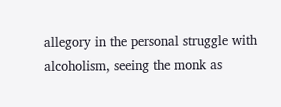allegory in the personal struggle with alcoholism, seeing the monk as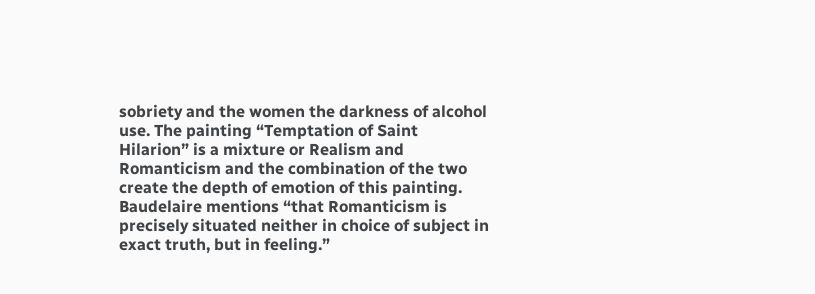sobriety and the women the darkness of alcohol use. The painting “Temptation of Saint Hilarion” is a mixture or Realism and Romanticism and the combination of the two create the depth of emotion of this painting. Baudelaire mentions “that Romanticism is precisely situated neither in choice of subject in exact truth, but in feeling.”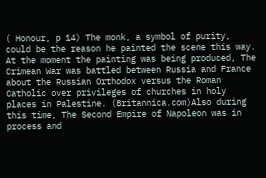( Honour, p 14) The monk, a symbol of purity, could be the reason he painted the scene this way. At the moment the painting was being produced, The Crimean War was battled between Russia and France about the Russian Orthodox versus the Roman Catholic over privileges of churches in holy places in Palestine. (Britannica.com)Also during this time, The Second Empire of Napoleon was in process and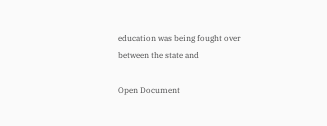education was being fought over between the state and

Open Document